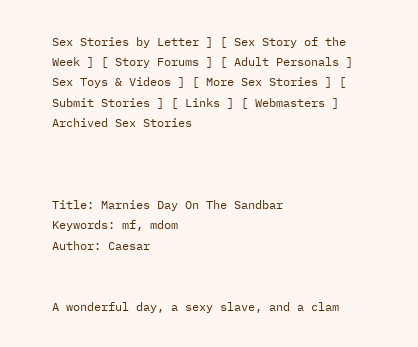Sex Stories by Letter ] [ Sex Story of the Week ] [ Story Forums ] [ Adult Personals ]
Sex Toys & Videos ] [ More Sex Stories ] [ Submit Stories ] [ Links ] [ Webmasters ]
Archived Sex Stories



Title: Marnies Day On The Sandbar
Keywords: mf, mdom
Author: Caesar


A wonderful day, a sexy slave, and a clam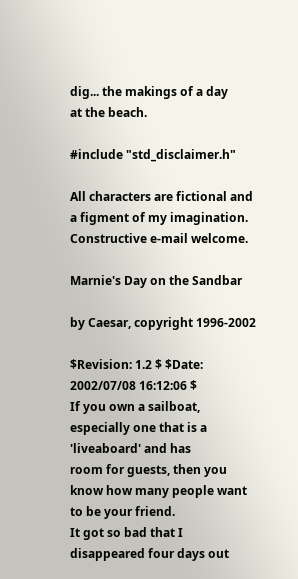dig... the makings of a day
at the beach.

#include "std_disclaimer.h"

All characters are fictional and a figment of my imagination.
Constructive e-mail welcome.

Marnie's Day on the Sandbar

by Caesar, copyright 1996-2002

$Revision: 1.2 $ $Date: 2002/07/08 16:12:06 $
If you own a sailboat, especially one that is a 'liveaboard' and has
room for guests, then you know how many people want to be your friend.
It got so bad that I disappeared four days out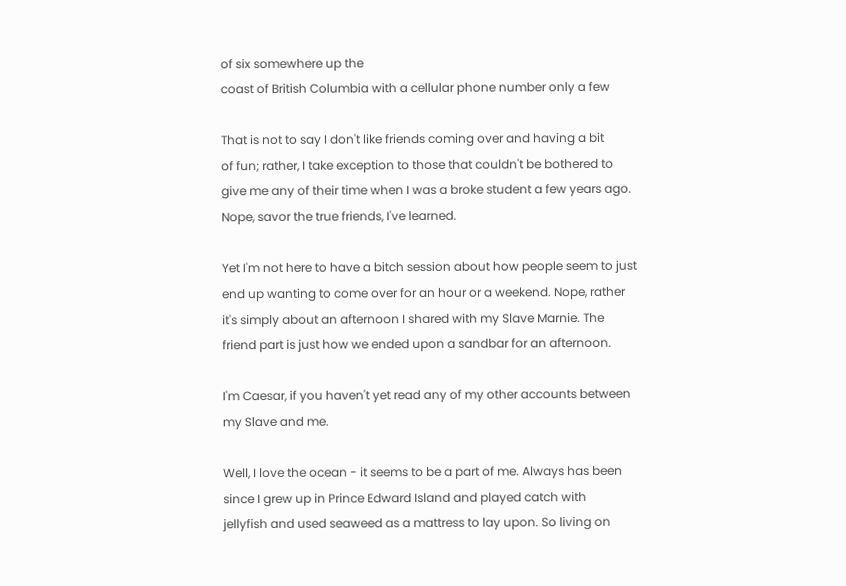of six somewhere up the
coast of British Columbia with a cellular phone number only a few

That is not to say I don't like friends coming over and having a bit
of fun; rather, I take exception to those that couldn't be bothered to
give me any of their time when I was a broke student a few years ago.
Nope, savor the true friends, I've learned.

Yet I'm not here to have a bitch session about how people seem to just
end up wanting to come over for an hour or a weekend. Nope, rather
it's simply about an afternoon I shared with my Slave Marnie. The
friend part is just how we ended upon a sandbar for an afternoon.

I'm Caesar, if you haven't yet read any of my other accounts between
my Slave and me.

Well, I love the ocean - it seems to be a part of me. Always has been
since I grew up in Prince Edward Island and played catch with
jellyfish and used seaweed as a mattress to lay upon. So living on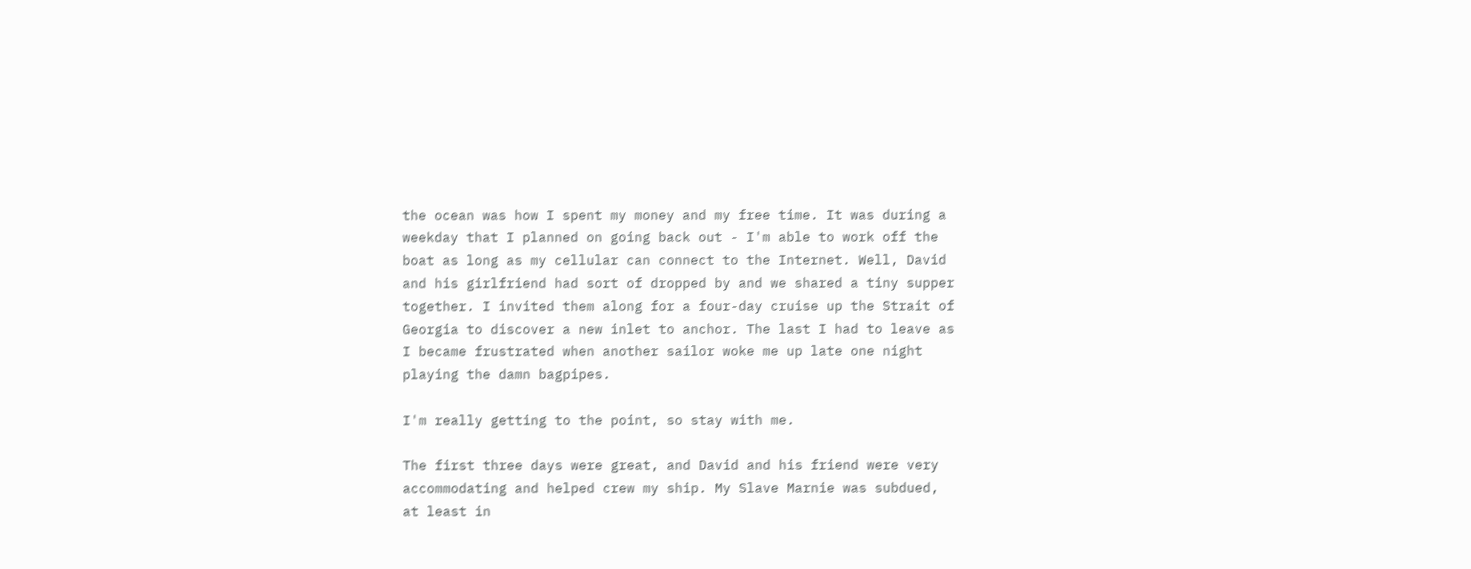the ocean was how I spent my money and my free time. It was during a
weekday that I planned on going back out - I'm able to work off the
boat as long as my cellular can connect to the Internet. Well, David
and his girlfriend had sort of dropped by and we shared a tiny supper
together. I invited them along for a four-day cruise up the Strait of
Georgia to discover a new inlet to anchor. The last I had to leave as
I became frustrated when another sailor woke me up late one night
playing the damn bagpipes.

I'm really getting to the point, so stay with me.

The first three days were great, and David and his friend were very
accommodating and helped crew my ship. My Slave Marnie was subdued,
at least in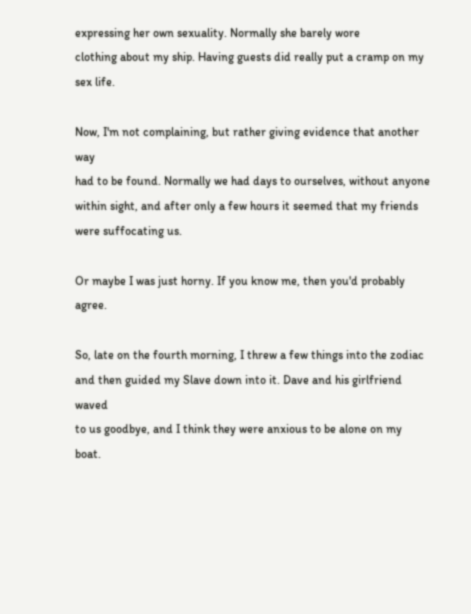expressing her own sexuality. Normally she barely wore
clothing about my ship. Having guests did really put a cramp on my
sex life.

Now, I'm not complaining, but rather giving evidence that another way
had to be found. Normally we had days to ourselves, without anyone
within sight, and after only a few hours it seemed that my friends
were suffocating us.

Or maybe I was just horny. If you know me, then you'd probably agree.

So, late on the fourth morning, I threw a few things into the zodiac
and then guided my Slave down into it. Dave and his girlfriend waved
to us goodbye, and I think they were anxious to be alone on my boat.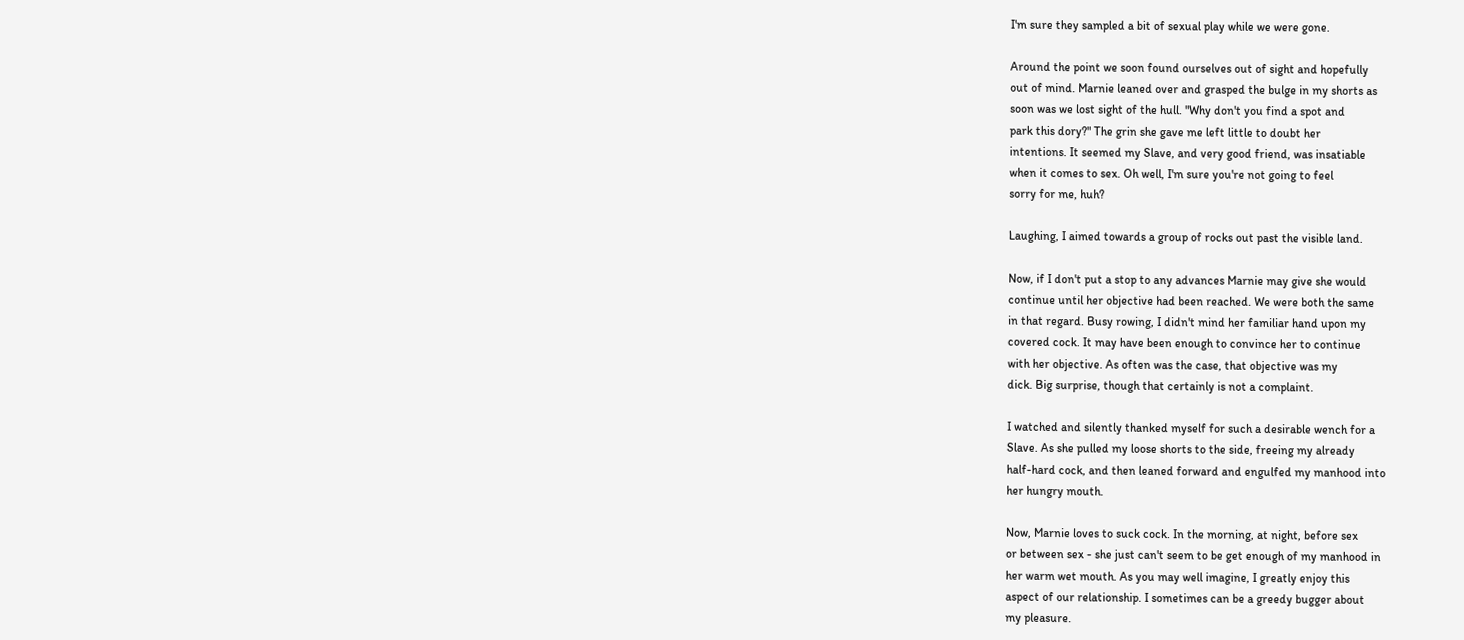I'm sure they sampled a bit of sexual play while we were gone.

Around the point we soon found ourselves out of sight and hopefully
out of mind. Marnie leaned over and grasped the bulge in my shorts as
soon was we lost sight of the hull. "Why don't you find a spot and
park this dory?" The grin she gave me left little to doubt her
intentions. It seemed my Slave, and very good friend, was insatiable
when it comes to sex. Oh well, I'm sure you're not going to feel
sorry for me, huh?

Laughing, I aimed towards a group of rocks out past the visible land.

Now, if I don't put a stop to any advances Marnie may give she would
continue until her objective had been reached. We were both the same
in that regard. Busy rowing, I didn't mind her familiar hand upon my
covered cock. It may have been enough to convince her to continue
with her objective. As often was the case, that objective was my
dick. Big surprise, though that certainly is not a complaint.

I watched and silently thanked myself for such a desirable wench for a
Slave. As she pulled my loose shorts to the side, freeing my already
half-hard cock, and then leaned forward and engulfed my manhood into
her hungry mouth.

Now, Marnie loves to suck cock. In the morning, at night, before sex
or between sex - she just can't seem to be get enough of my manhood in
her warm wet mouth. As you may well imagine, I greatly enjoy this
aspect of our relationship. I sometimes can be a greedy bugger about
my pleasure.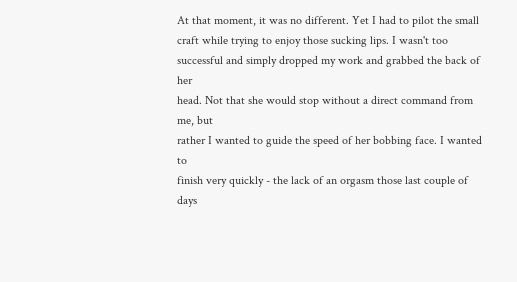At that moment, it was no different. Yet I had to pilot the small
craft while trying to enjoy those sucking lips. I wasn't too
successful and simply dropped my work and grabbed the back of her
head. Not that she would stop without a direct command from me, but
rather I wanted to guide the speed of her bobbing face. I wanted to
finish very quickly - the lack of an orgasm those last couple of days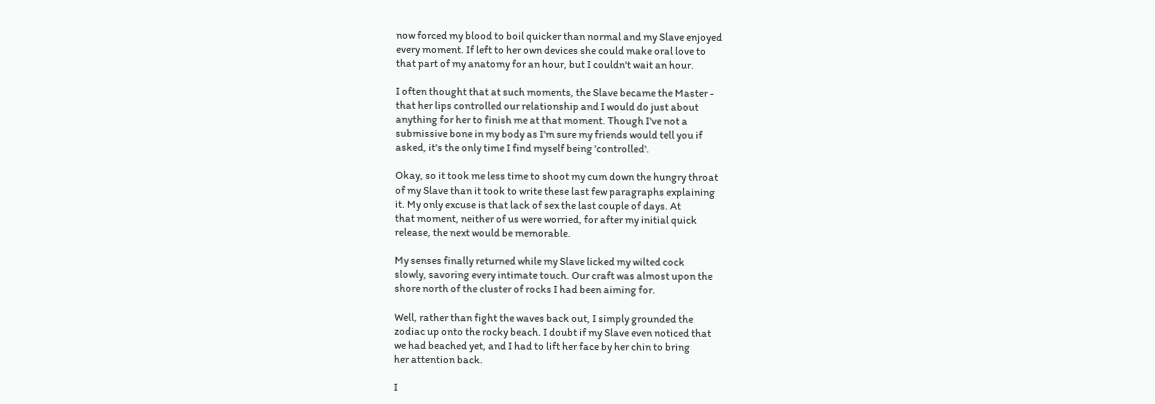now forced my blood to boil quicker than normal and my Slave enjoyed
every moment. If left to her own devices she could make oral love to
that part of my anatomy for an hour, but I couldn't wait an hour.

I often thought that at such moments, the Slave became the Master -
that her lips controlled our relationship and I would do just about
anything for her to finish me at that moment. Though I've not a
submissive bone in my body as I'm sure my friends would tell you if
asked, it's the only time I find myself being 'controlled'.

Okay, so it took me less time to shoot my cum down the hungry throat
of my Slave than it took to write these last few paragraphs explaining
it. My only excuse is that lack of sex the last couple of days. At
that moment, neither of us were worried, for after my initial quick
release, the next would be memorable.

My senses finally returned while my Slave licked my wilted cock
slowly, savoring every intimate touch. Our craft was almost upon the
shore north of the cluster of rocks I had been aiming for.

Well, rather than fight the waves back out, I simply grounded the
zodiac up onto the rocky beach. I doubt if my Slave even noticed that
we had beached yet, and I had to lift her face by her chin to bring
her attention back.

I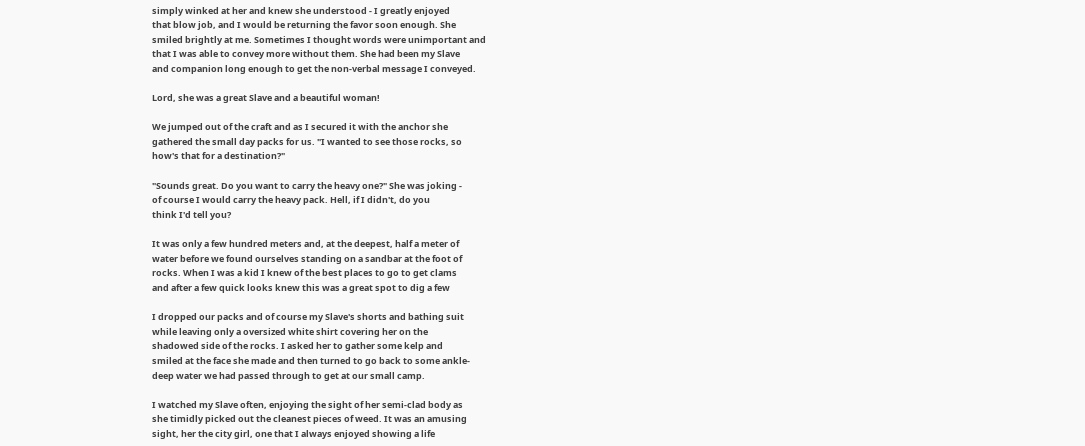simply winked at her and knew she understood - I greatly enjoyed
that blow job, and I would be returning the favor soon enough. She
smiled brightly at me. Sometimes I thought words were unimportant and
that I was able to convey more without them. She had been my Slave
and companion long enough to get the non-verbal message I conveyed.

Lord, she was a great Slave and a beautiful woman!

We jumped out of the craft and as I secured it with the anchor she
gathered the small day packs for us. "I wanted to see those rocks, so
how's that for a destination?"

"Sounds great. Do you want to carry the heavy one?" She was joking -
of course I would carry the heavy pack. Hell, if I didn't, do you
think I'd tell you?

It was only a few hundred meters and, at the deepest, half a meter of
water before we found ourselves standing on a sandbar at the foot of
rocks. When I was a kid I knew of the best places to go to get clams
and after a few quick looks knew this was a great spot to dig a few

I dropped our packs and of course my Slave's shorts and bathing suit
while leaving only a oversized white shirt covering her on the
shadowed side of the rocks. I asked her to gather some kelp and
smiled at the face she made and then turned to go back to some ankle-
deep water we had passed through to get at our small camp.

I watched my Slave often, enjoying the sight of her semi-clad body as
she timidly picked out the cleanest pieces of weed. It was an amusing
sight, her the city girl, one that I always enjoyed showing a life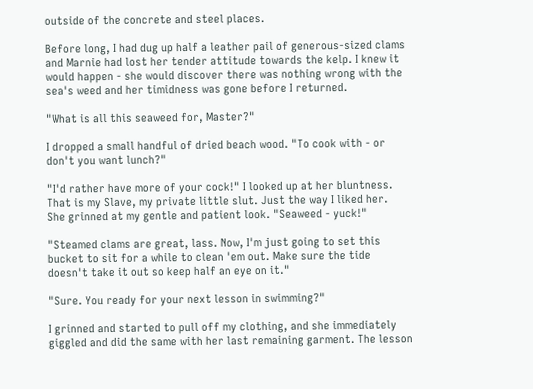outside of the concrete and steel places.

Before long, I had dug up half a leather pail of generous-sized clams
and Marnie had lost her tender attitude towards the kelp. I knew it
would happen - she would discover there was nothing wrong with the
sea's weed and her timidness was gone before I returned.

"What is all this seaweed for, Master?"

I dropped a small handful of dried beach wood. "To cook with - or
don't you want lunch?"

"I'd rather have more of your cock!" I looked up at her bluntness.
That is my Slave, my private little slut. Just the way I liked her.
She grinned at my gentle and patient look. "Seaweed - yuck!"

"Steamed clams are great, lass. Now, I'm just going to set this
bucket to sit for a while to clean 'em out. Make sure the tide
doesn't take it out so keep half an eye on it."

"Sure. You ready for your next lesson in swimming?"

I grinned and started to pull off my clothing, and she immediately
giggled and did the same with her last remaining garment. The lesson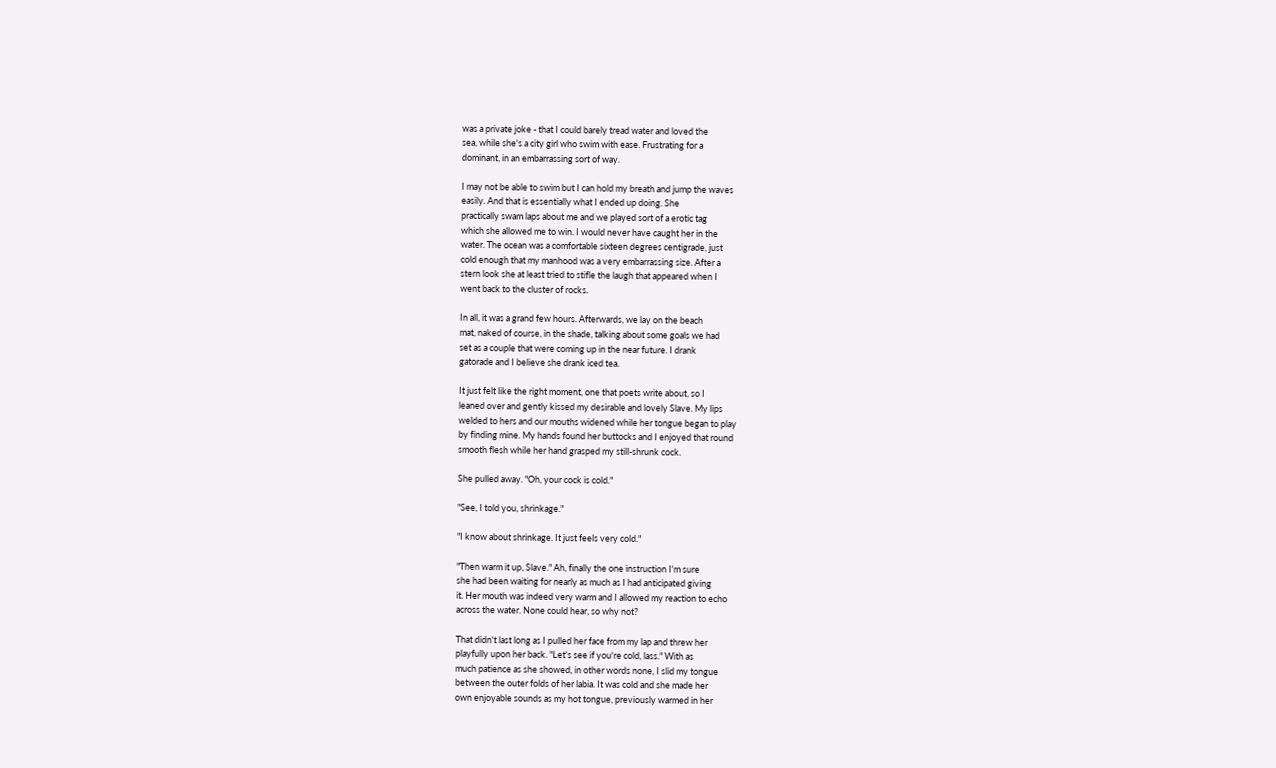was a private joke - that I could barely tread water and loved the
sea, while she's a city girl who swim with ease. Frustrating for a
dominant, in an embarrassing sort of way.

I may not be able to swim but I can hold my breath and jump the waves
easily. And that is essentially what I ended up doing. She
practically swam laps about me and we played sort of a erotic tag
which she allowed me to win. I would never have caught her in the
water. The ocean was a comfortable sixteen degrees centigrade, just
cold enough that my manhood was a very embarrassing size. After a
stern look she at least tried to stifle the laugh that appeared when I
went back to the cluster of rocks.

In all, it was a grand few hours. Afterwards, we lay on the beach
mat, naked of course, in the shade, talking about some goals we had
set as a couple that were coming up in the near future. I drank
gatorade and I believe she drank iced tea.

It just felt like the right moment, one that poets write about, so I
leaned over and gently kissed my desirable and lovely Slave. My lips
welded to hers and our mouths widened while her tongue began to play
by finding mine. My hands found her buttocks and I enjoyed that round
smooth flesh while her hand grasped my still-shrunk cock.

She pulled away. "Oh, your cock is cold."

"See, I told you, shrinkage."

"I know about shrinkage. It just feels very cold."

"Then warm it up, Slave." Ah, finally the one instruction I'm sure
she had been waiting for nearly as much as I had anticipated giving
it. Her mouth was indeed very warm and I allowed my reaction to echo
across the water. None could hear, so why not?

That didn't last long as I pulled her face from my lap and threw her
playfully upon her back. "Let's see if you're cold, lass." With as
much patience as she showed, in other words none, I slid my tongue
between the outer folds of her labia. It was cold and she made her
own enjoyable sounds as my hot tongue, previously warmed in her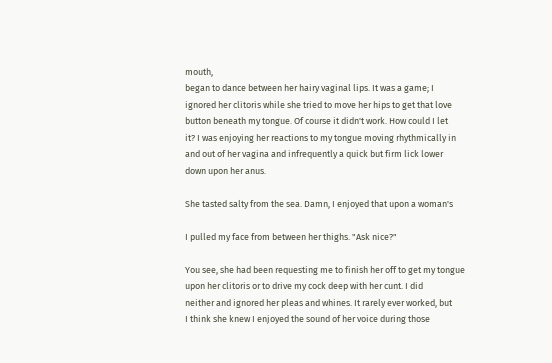mouth,
began to dance between her hairy vaginal lips. It was a game; I
ignored her clitoris while she tried to move her hips to get that love
button beneath my tongue. Of course it didn't work. How could I let
it? I was enjoying her reactions to my tongue moving rhythmically in
and out of her vagina and infrequently a quick but firm lick lower
down upon her anus.

She tasted salty from the sea. Damn, I enjoyed that upon a woman's

I pulled my face from between her thighs. "Ask nice?"

You see, she had been requesting me to finish her off to get my tongue
upon her clitoris or to drive my cock deep with her cunt. I did
neither and ignored her pleas and whines. It rarely ever worked, but
I think she knew I enjoyed the sound of her voice during those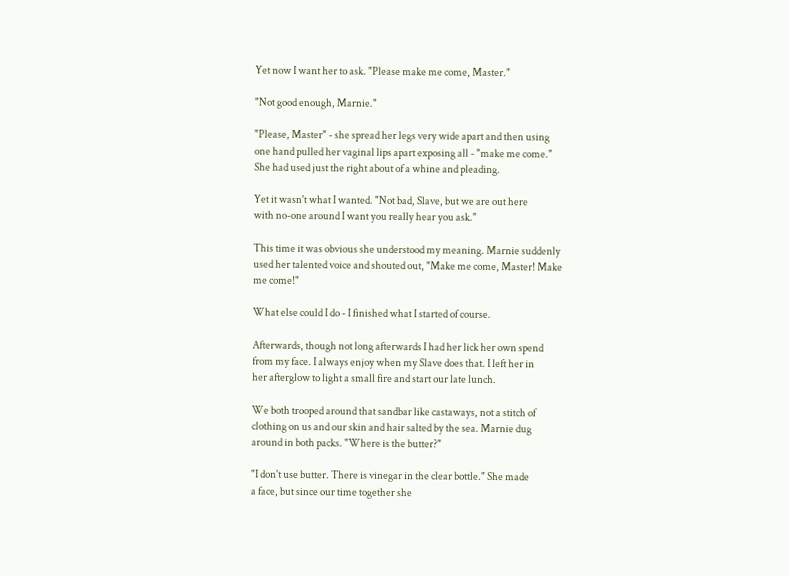Yet now I want her to ask. "Please make me come, Master."

"Not good enough, Marnie."

"Please, Master" - she spread her legs very wide apart and then using
one hand pulled her vaginal lips apart exposing all - "make me come."
She had used just the right about of a whine and pleading.

Yet it wasn't what I wanted. "Not bad, Slave, but we are out here
with no-one around I want you really hear you ask."

This time it was obvious she understood my meaning. Marnie suddenly
used her talented voice and shouted out, "Make me come, Master! Make
me come!"

What else could I do - I finished what I started of course.

Afterwards, though not long afterwards I had her lick her own spend
from my face. I always enjoy when my Slave does that. I left her in
her afterglow to light a small fire and start our late lunch.

We both trooped around that sandbar like castaways, not a stitch of
clothing on us and our skin and hair salted by the sea. Marnie dug
around in both packs. "Where is the butter?"

"I don't use butter. There is vinegar in the clear bottle." She made
a face, but since our time together she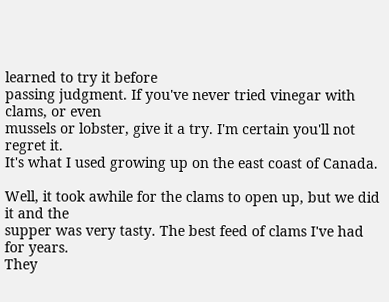learned to try it before
passing judgment. If you've never tried vinegar with clams, or even
mussels or lobster, give it a try. I'm certain you'll not regret it.
It's what I used growing up on the east coast of Canada.

Well, it took awhile for the clams to open up, but we did it and the
supper was very tasty. The best feed of clams I've had for years.
They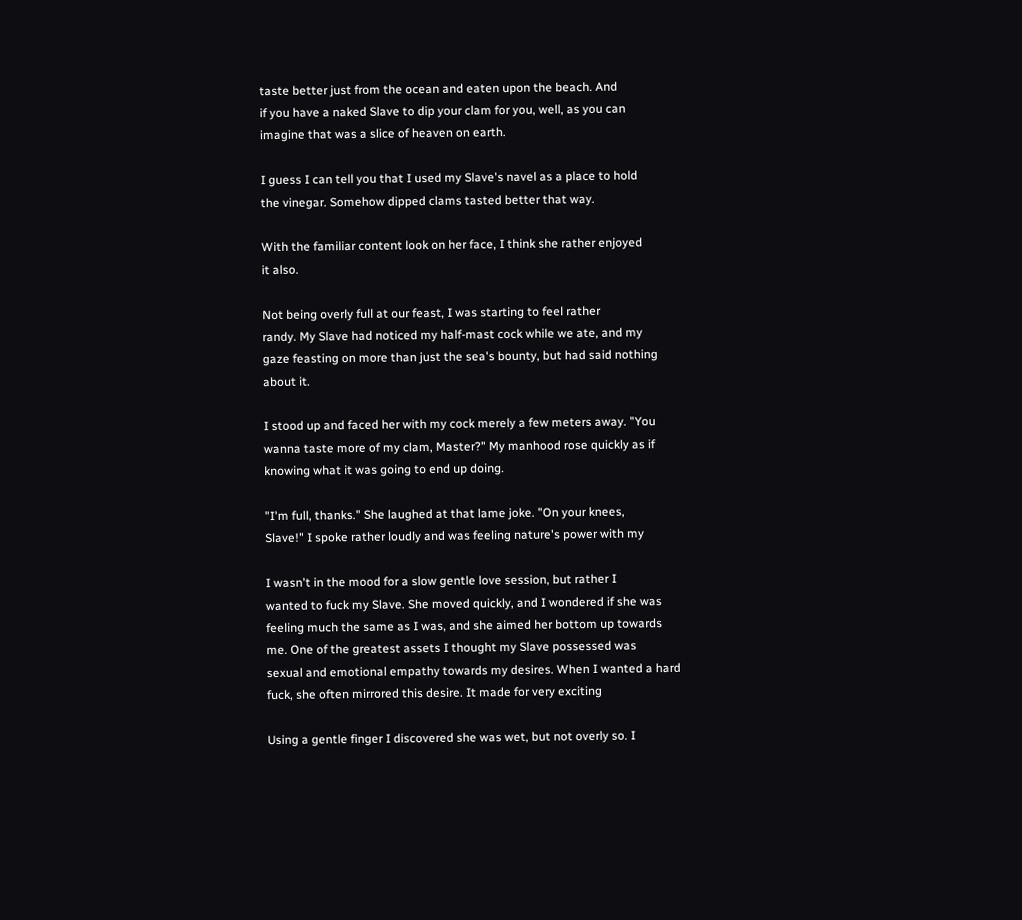taste better just from the ocean and eaten upon the beach. And
if you have a naked Slave to dip your clam for you, well, as you can
imagine that was a slice of heaven on earth.

I guess I can tell you that I used my Slave's navel as a place to hold
the vinegar. Somehow dipped clams tasted better that way.

With the familiar content look on her face, I think she rather enjoyed
it also.

Not being overly full at our feast, I was starting to feel rather
randy. My Slave had noticed my half-mast cock while we ate, and my
gaze feasting on more than just the sea's bounty, but had said nothing
about it.

I stood up and faced her with my cock merely a few meters away. "You
wanna taste more of my clam, Master?" My manhood rose quickly as if
knowing what it was going to end up doing.

"I'm full, thanks." She laughed at that lame joke. "On your knees,
Slave!" I spoke rather loudly and was feeling nature's power with my

I wasn't in the mood for a slow gentle love session, but rather I
wanted to fuck my Slave. She moved quickly, and I wondered if she was
feeling much the same as I was, and she aimed her bottom up towards
me. One of the greatest assets I thought my Slave possessed was
sexual and emotional empathy towards my desires. When I wanted a hard
fuck, she often mirrored this desire. It made for very exciting

Using a gentle finger I discovered she was wet, but not overly so. I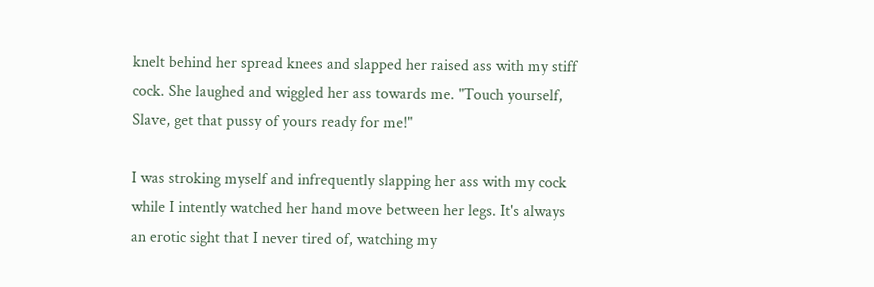knelt behind her spread knees and slapped her raised ass with my stiff
cock. She laughed and wiggled her ass towards me. "Touch yourself,
Slave, get that pussy of yours ready for me!"

I was stroking myself and infrequently slapping her ass with my cock
while I intently watched her hand move between her legs. It's always
an erotic sight that I never tired of, watching my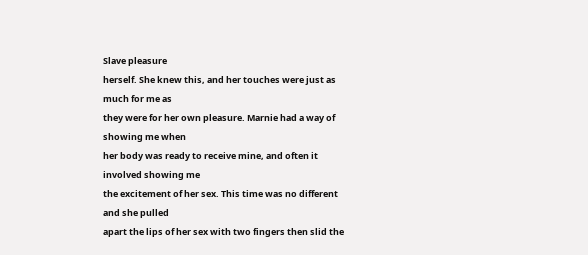Slave pleasure
herself. She knew this, and her touches were just as much for me as
they were for her own pleasure. Marnie had a way of showing me when
her body was ready to receive mine, and often it involved showing me
the excitement of her sex. This time was no different and she pulled
apart the lips of her sex with two fingers then slid the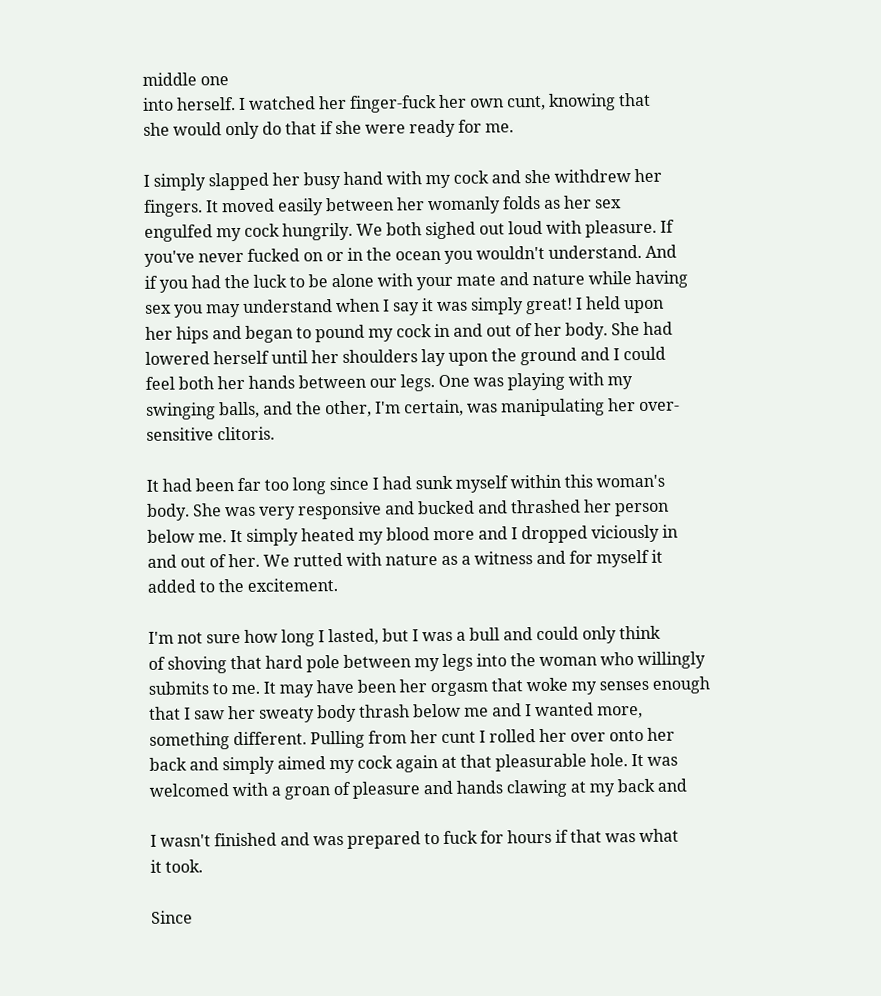middle one
into herself. I watched her finger-fuck her own cunt, knowing that
she would only do that if she were ready for me.

I simply slapped her busy hand with my cock and she withdrew her
fingers. It moved easily between her womanly folds as her sex
engulfed my cock hungrily. We both sighed out loud with pleasure. If
you've never fucked on or in the ocean you wouldn't understand. And
if you had the luck to be alone with your mate and nature while having
sex you may understand when I say it was simply great! I held upon
her hips and began to pound my cock in and out of her body. She had
lowered herself until her shoulders lay upon the ground and I could
feel both her hands between our legs. One was playing with my
swinging balls, and the other, I'm certain, was manipulating her over-
sensitive clitoris.

It had been far too long since I had sunk myself within this woman's
body. She was very responsive and bucked and thrashed her person
below me. It simply heated my blood more and I dropped viciously in
and out of her. We rutted with nature as a witness and for myself it
added to the excitement.

I'm not sure how long I lasted, but I was a bull and could only think
of shoving that hard pole between my legs into the woman who willingly
submits to me. It may have been her orgasm that woke my senses enough
that I saw her sweaty body thrash below me and I wanted more,
something different. Pulling from her cunt I rolled her over onto her
back and simply aimed my cock again at that pleasurable hole. It was
welcomed with a groan of pleasure and hands clawing at my back and

I wasn't finished and was prepared to fuck for hours if that was what
it took.

Since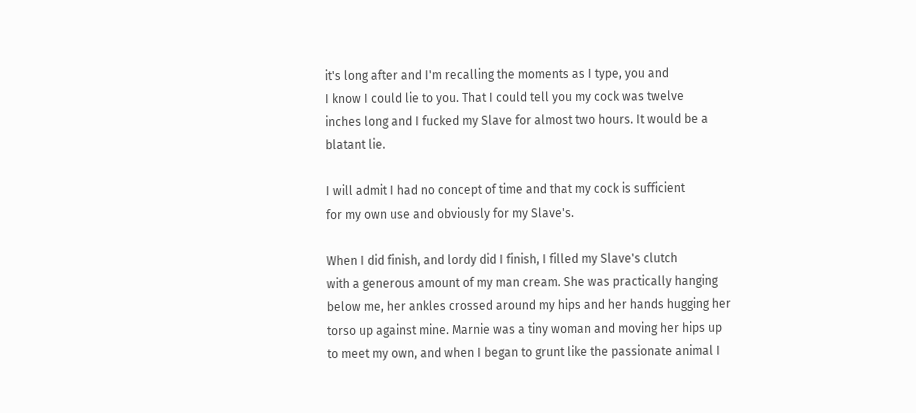it's long after and I'm recalling the moments as I type, you and
I know I could lie to you. That I could tell you my cock was twelve
inches long and I fucked my Slave for almost two hours. It would be a
blatant lie.

I will admit I had no concept of time and that my cock is sufficient
for my own use and obviously for my Slave's.

When I did finish, and lordy did I finish, I filled my Slave's clutch
with a generous amount of my man cream. She was practically hanging
below me, her ankles crossed around my hips and her hands hugging her
torso up against mine. Marnie was a tiny woman and moving her hips up
to meet my own, and when I began to grunt like the passionate animal I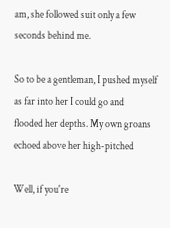am, she followed suit only a few seconds behind me.

So to be a gentleman, I pushed myself as far into her I could go and
flooded her depths. My own groans echoed above her high-pitched

Well, if you're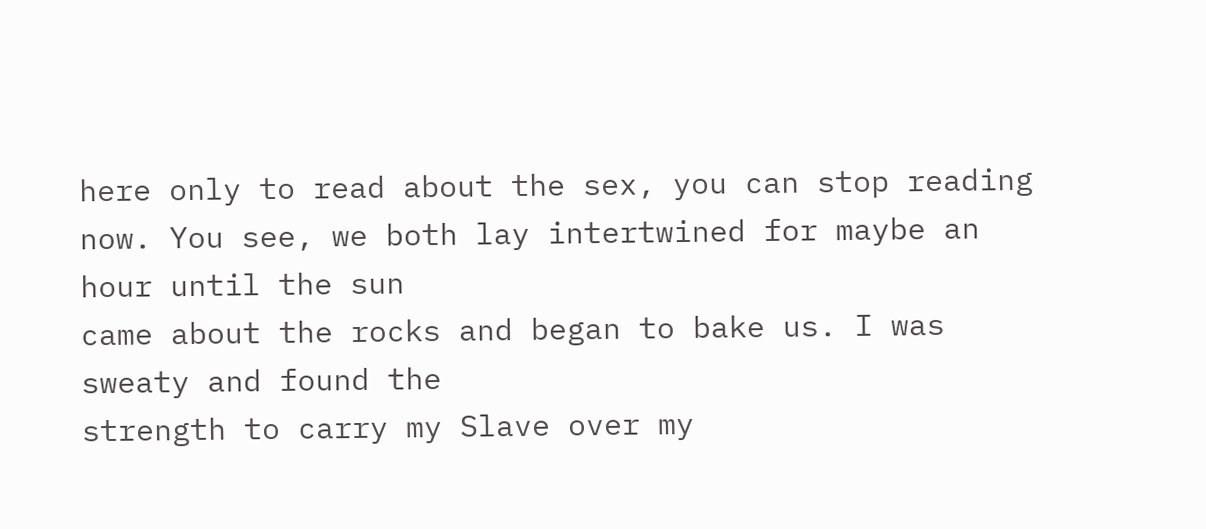here only to read about the sex, you can stop reading
now. You see, we both lay intertwined for maybe an hour until the sun
came about the rocks and began to bake us. I was sweaty and found the
strength to carry my Slave over my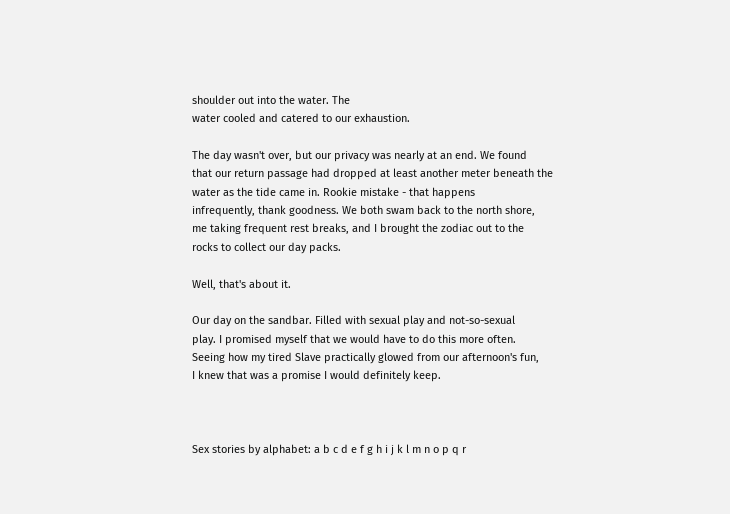shoulder out into the water. The
water cooled and catered to our exhaustion.

The day wasn't over, but our privacy was nearly at an end. We found
that our return passage had dropped at least another meter beneath the
water as the tide came in. Rookie mistake - that happens
infrequently, thank goodness. We both swam back to the north shore,
me taking frequent rest breaks, and I brought the zodiac out to the
rocks to collect our day packs.

Well, that's about it.

Our day on the sandbar. Filled with sexual play and not-so-sexual
play. I promised myself that we would have to do this more often.
Seeing how my tired Slave practically glowed from our afternoon's fun,
I knew that was a promise I would definitely keep.



Sex stories by alphabet: a b c d e f g h i j k l m n o p q r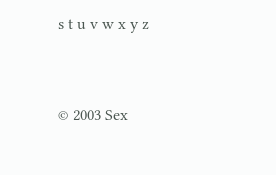s t u v w x y z


© 2003 Sex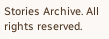Stories Archive. All rights reserved.